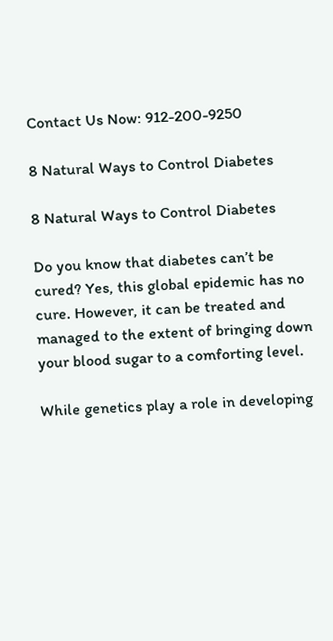Contact Us Now: 912-200-9250

8 Natural Ways to Control Diabetes

8 Natural Ways to Control Diabetes

Do you know that diabetes can’t be cured? Yes, this global epidemic has no cure. However, it can be treated and managed to the extent of bringing down your blood sugar to a comforting level.

While genetics play a role in developing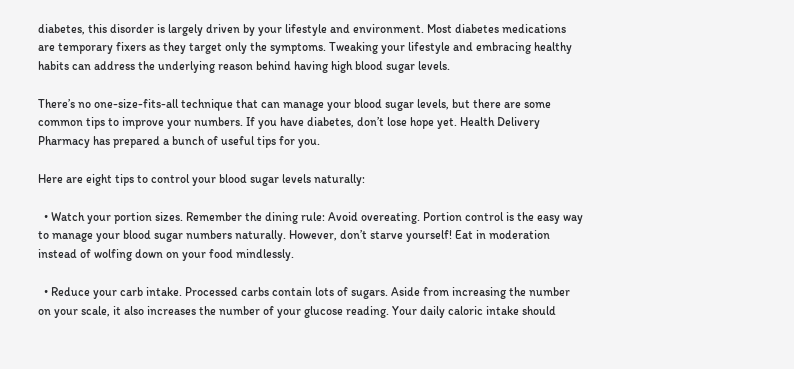diabetes, this disorder is largely driven by your lifestyle and environment. Most diabetes medications are temporary fixers as they target only the symptoms. Tweaking your lifestyle and embracing healthy habits can address the underlying reason behind having high blood sugar levels.

There’s no one-size-fits-all technique that can manage your blood sugar levels, but there are some common tips to improve your numbers. If you have diabetes, don’t lose hope yet. Health Delivery Pharmacy has prepared a bunch of useful tips for you.

Here are eight tips to control your blood sugar levels naturally:

  • Watch your portion sizes. Remember the dining rule: Avoid overeating. Portion control is the easy way to manage your blood sugar numbers naturally. However, don’t starve yourself! Eat in moderation instead of wolfing down on your food mindlessly.

  • Reduce your carb intake. Processed carbs contain lots of sugars. Aside from increasing the number on your scale, it also increases the number of your glucose reading. Your daily caloric intake should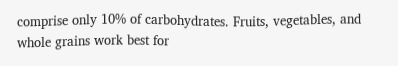comprise only 10% of carbohydrates. Fruits, vegetables, and whole grains work best for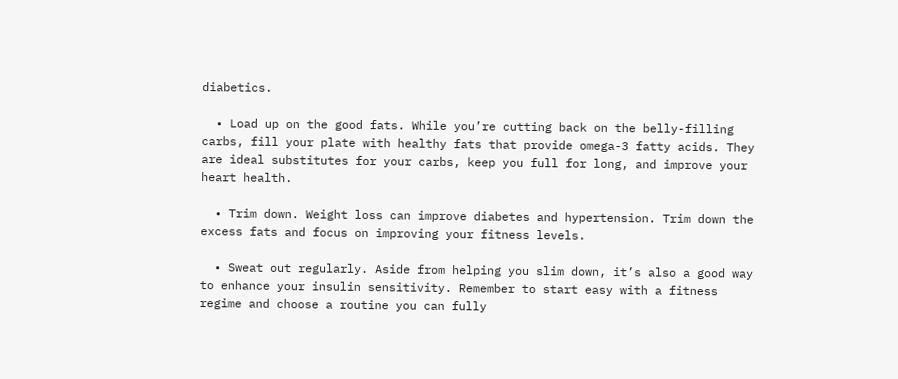diabetics.

  • Load up on the good fats. While you’re cutting back on the belly-filling carbs, fill your plate with healthy fats that provide omega-3 fatty acids. They are ideal substitutes for your carbs, keep you full for long, and improve your heart health.

  • Trim down. Weight loss can improve diabetes and hypertension. Trim down the excess fats and focus on improving your fitness levels.

  • Sweat out regularly. Aside from helping you slim down, it’s also a good way to enhance your insulin sensitivity. Remember to start easy with a fitness regime and choose a routine you can fully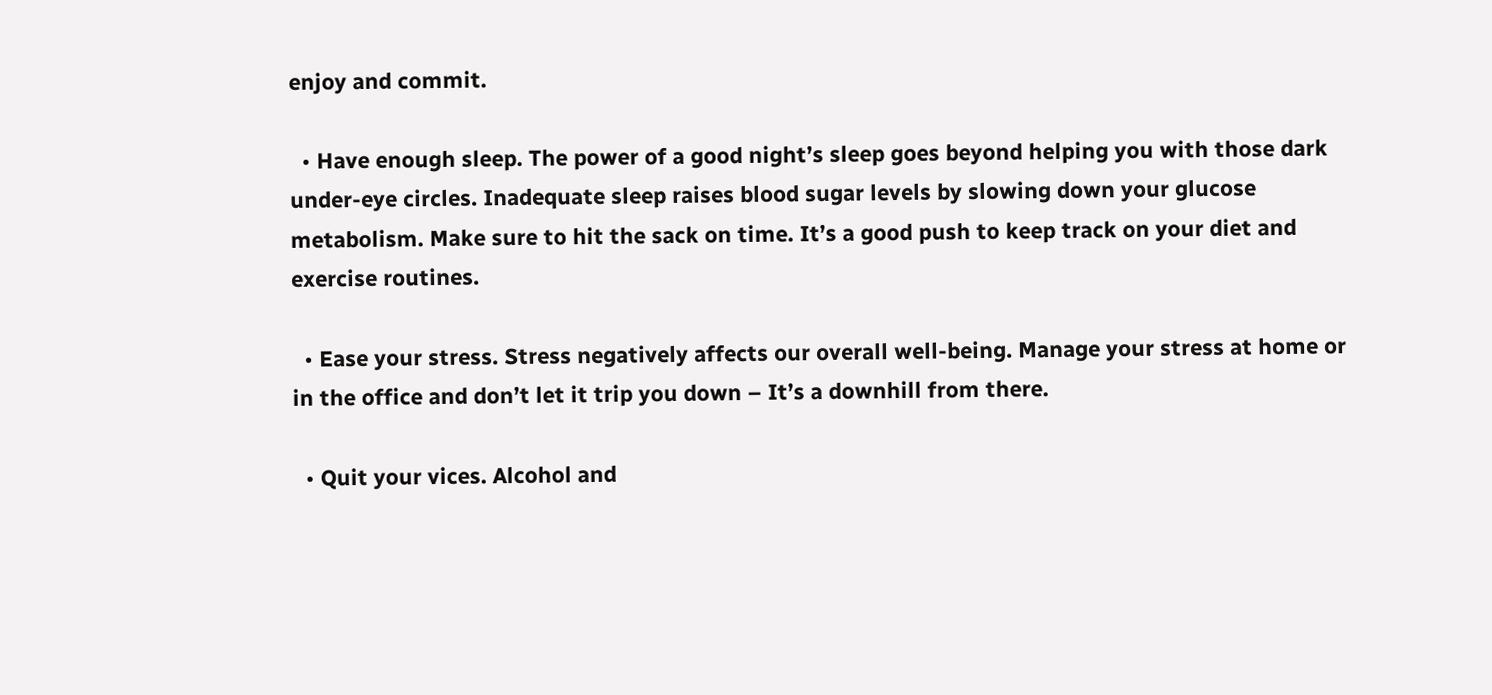enjoy and commit.

  • Have enough sleep. The power of a good night’s sleep goes beyond helping you with those dark under-eye circles. Inadequate sleep raises blood sugar levels by slowing down your glucose metabolism. Make sure to hit the sack on time. It’s a good push to keep track on your diet and exercise routines.

  • Ease your stress. Stress negatively affects our overall well-being. Manage your stress at home or in the office and don’t let it trip you down – It’s a downhill from there.

  • Quit your vices. Alcohol and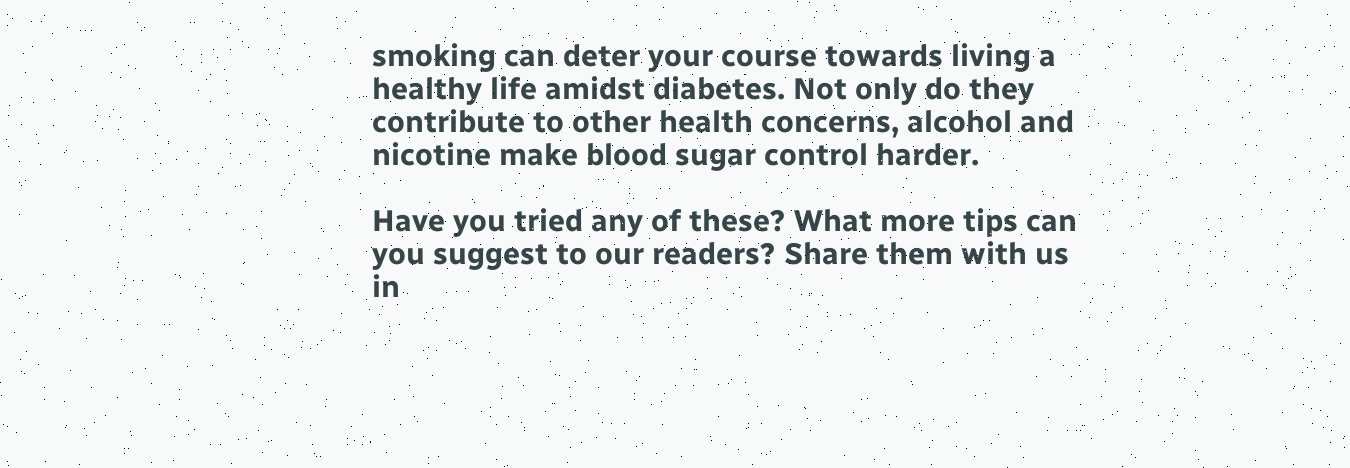smoking can deter your course towards living a healthy life amidst diabetes. Not only do they contribute to other health concerns, alcohol and nicotine make blood sugar control harder.

Have you tried any of these? What more tips can you suggest to our readers? Share them with us in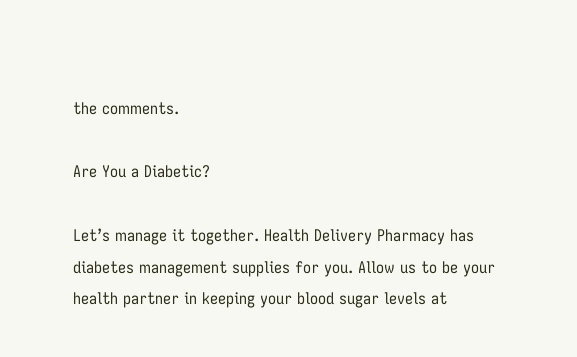the comments.

Are You a Diabetic?

Let’s manage it together. Health Delivery Pharmacy has diabetes management supplies for you. Allow us to be your health partner in keeping your blood sugar levels at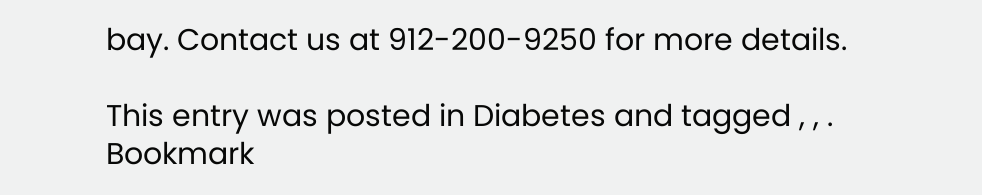bay. Contact us at 912-200-9250 for more details.

This entry was posted in Diabetes and tagged , , . Bookmark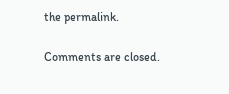the permalink.

Comments are closed.